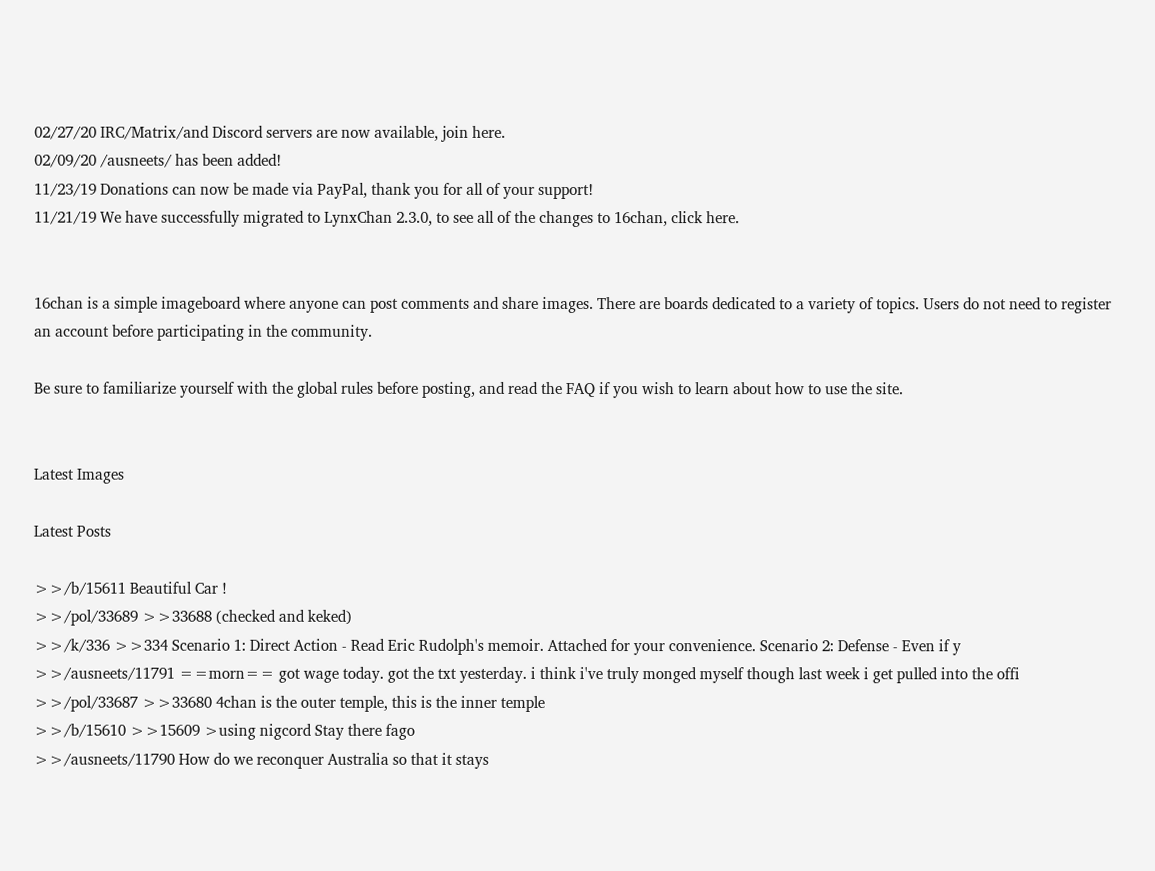02/27/20 IRC/Matrix/and Discord servers are now available, join here.
02/09/20 /ausneets/ has been added!
11/23/19 Donations can now be made via PayPal, thank you for all of your support!
11/21/19 We have successfully migrated to LynxChan 2.3.0, to see all of the changes to 16chan, click here.


16chan is a simple imageboard where anyone can post comments and share images. There are boards dedicated to a variety of topics. Users do not need to register an account before participating in the community.

Be sure to familiarize yourself with the global rules before posting, and read the FAQ if you wish to learn about how to use the site.


Latest Images

Latest Posts

>>/b/15611 Beautiful Car !
>>/pol/33689 >>33688 (checked and keked)
>>/k/336 >>334 Scenario 1: Direct Action - Read Eric Rudolph's memoir. Attached for your convenience. Scenario 2: Defense - Even if y
>>/ausneets/11791 ==morn== got wage today. got the txt yesterday. i think i've truly monged myself though last week i get pulled into the offi
>>/pol/33687 >>33680 4chan is the outer temple, this is the inner temple
>>/b/15610 >>15609 >using nigcord Stay there fago
>>/ausneets/11790 How do we reconquer Australia so that it stays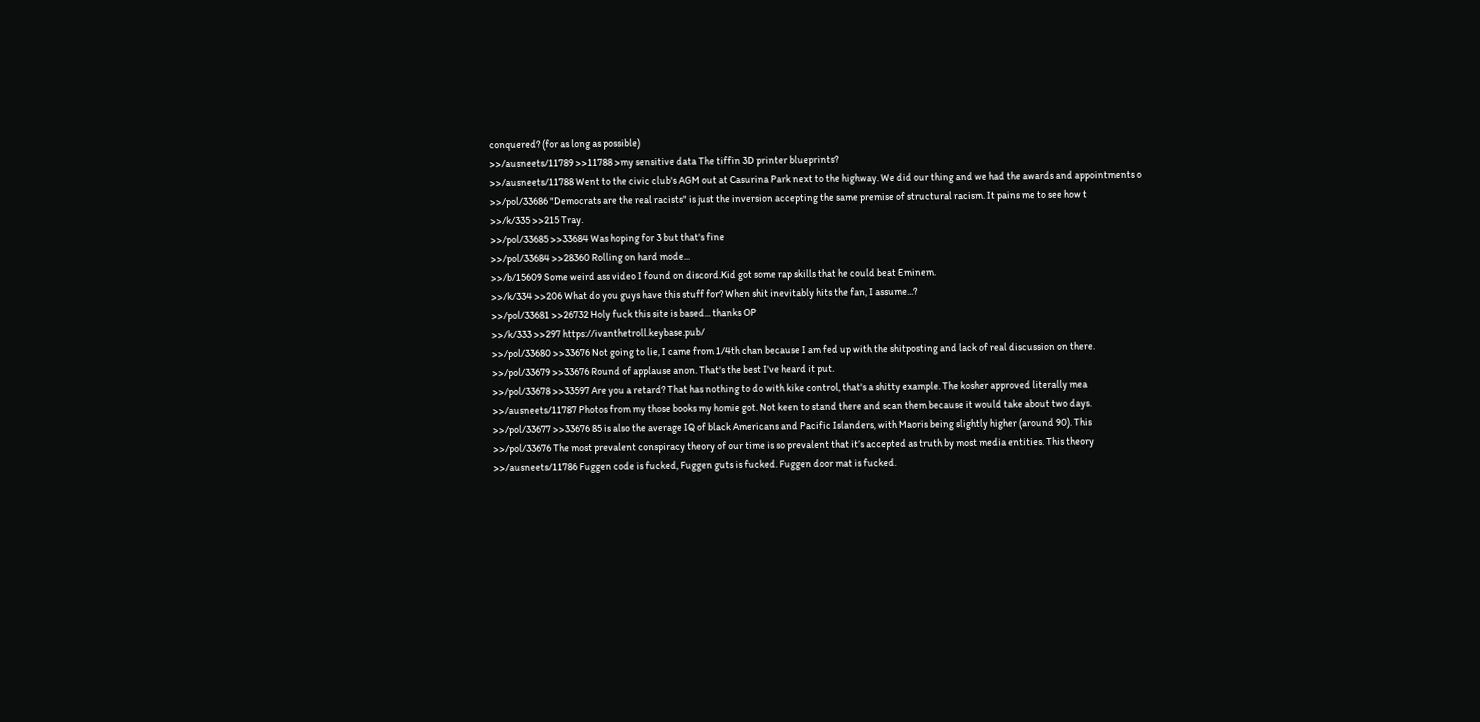conquered? (for as long as possible)
>>/ausneets/11789 >>11788 >my sensitive data The tiffin 3D printer blueprints?
>>/ausneets/11788 Went to the civic club's AGM out at Casurina Park next to the highway. We did our thing and we had the awards and appointments o
>>/pol/33686 "Democrats are the real racists" is just the inversion accepting the same premise of structural racism. It pains me to see how t
>>/k/335 >>215 Tray.
>>/pol/33685 >>33684 Was hoping for 3 but that's fine
>>/pol/33684 >>28360 Rolling on hard mode...
>>/b/15609 Some weird ass video I found on discord.Kid got some rap skills that he could beat Eminem.
>>/k/334 >>206 What do you guys have this stuff for? When shit inevitably hits the fan, I assume...?
>>/pol/33681 >>26732 Holy fuck this site is based... thanks OP
>>/k/333 >>297 https://ivanthetroll.keybase.pub/
>>/pol/33680 >>33676 Not going to lie, I came from 1/4th chan because I am fed up with the shitposting and lack of real discussion on there.
>>/pol/33679 >>33676 Round of applause anon. That's the best I've heard it put.
>>/pol/33678 >>33597 Are you a retard? That has nothing to do with kike control, that's a shitty example. The kosher approved literally mea
>>/ausneets/11787 Photos from my those books my homie got. Not keen to stand there and scan them because it would take about two days.
>>/pol/33677 >>33676 85 is also the average IQ of black Americans and Pacific Islanders, with Maoris being slightly higher (around 90). This
>>/pol/33676 The most prevalent conspiracy theory of our time is so prevalent that it’s accepted as truth by most media entities. This theory
>>/ausneets/11786 Fuggen code is fucked, Fuggen guts is fucked. Fuggen door mat is fucked.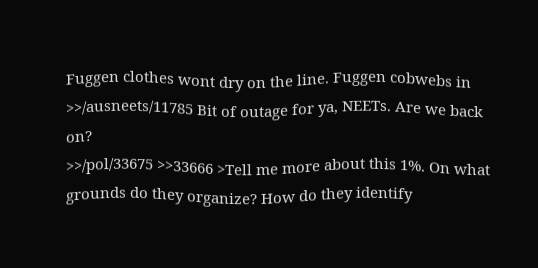Fuggen clothes wont dry on the line. Fuggen cobwebs in
>>/ausneets/11785 Bit of outage for ya, NEETs. Are we back on?
>>/pol/33675 >>33666 >Tell me more about this 1%. On what grounds do they organize? How do they identify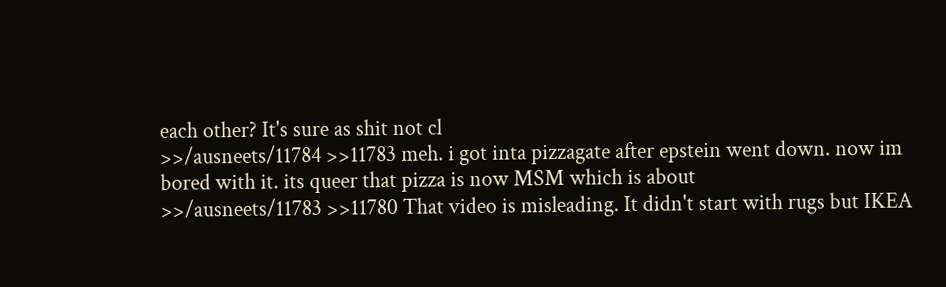each other? It's sure as shit not cl
>>/ausneets/11784 >>11783 meh. i got inta pizzagate after epstein went down. now im bored with it. its queer that pizza is now MSM which is about
>>/ausneets/11783 >>11780 That video is misleading. It didn't start with rugs but IKEA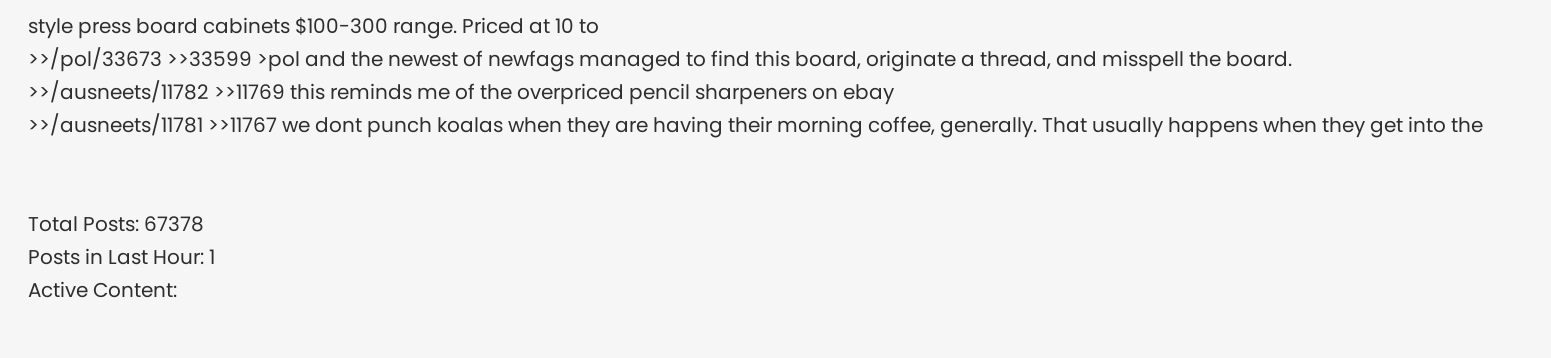style press board cabinets $100-300 range. Priced at 10 to
>>/pol/33673 >>33599 >pol and the newest of newfags managed to find this board, originate a thread, and misspell the board.
>>/ausneets/11782 >>11769 this reminds me of the overpriced pencil sharpeners on ebay
>>/ausneets/11781 >>11767 we dont punch koalas when they are having their morning coffee, generally. That usually happens when they get into the


Total Posts: 67378
Posts in Last Hour: 1
Active Content: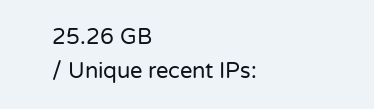25.26 GB
/ Unique recent IPs: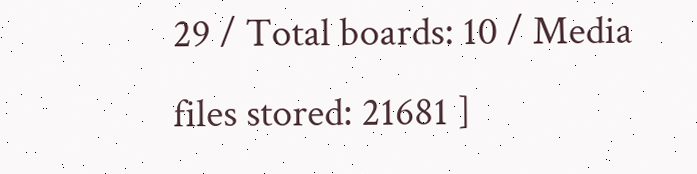29 / Total boards: 10 / Media files stored: 21681 ]